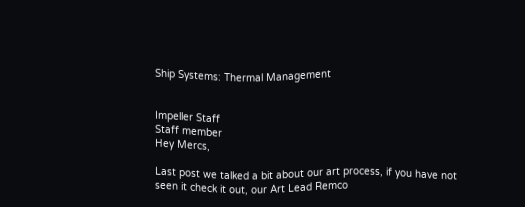Ship Systems: Thermal Management


Impeller Staff
Staff member
Hey Mercs,

Last post we talked a bit about our art process, if you have not seen it check it out, our Art Lead Remco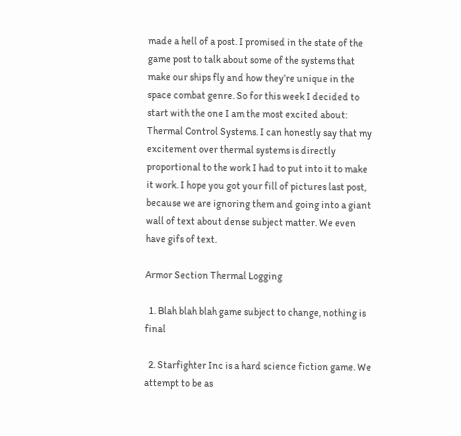made a hell of a post. I promised in the state of the game post to talk about some of the systems that make our ships fly and how they’re unique in the space combat genre. So for this week I decided to start with the one I am the most excited about: Thermal Control Systems. I can honestly say that my excitement over thermal systems is directly proportional to the work I had to put into it to make it work. I hope you got your fill of pictures last post, because we are ignoring them and going into a giant wall of text about dense subject matter. We even have gifs of text.

Armor Section Thermal Logging

  1. Blah blah blah game subject to change, nothing is final

  2. Starfighter Inc is a hard science fiction game. We attempt to be as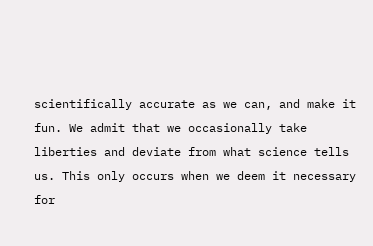scientifically accurate as we can, and make it fun. We admit that we occasionally take liberties and deviate from what science tells us. This only occurs when we deem it necessary for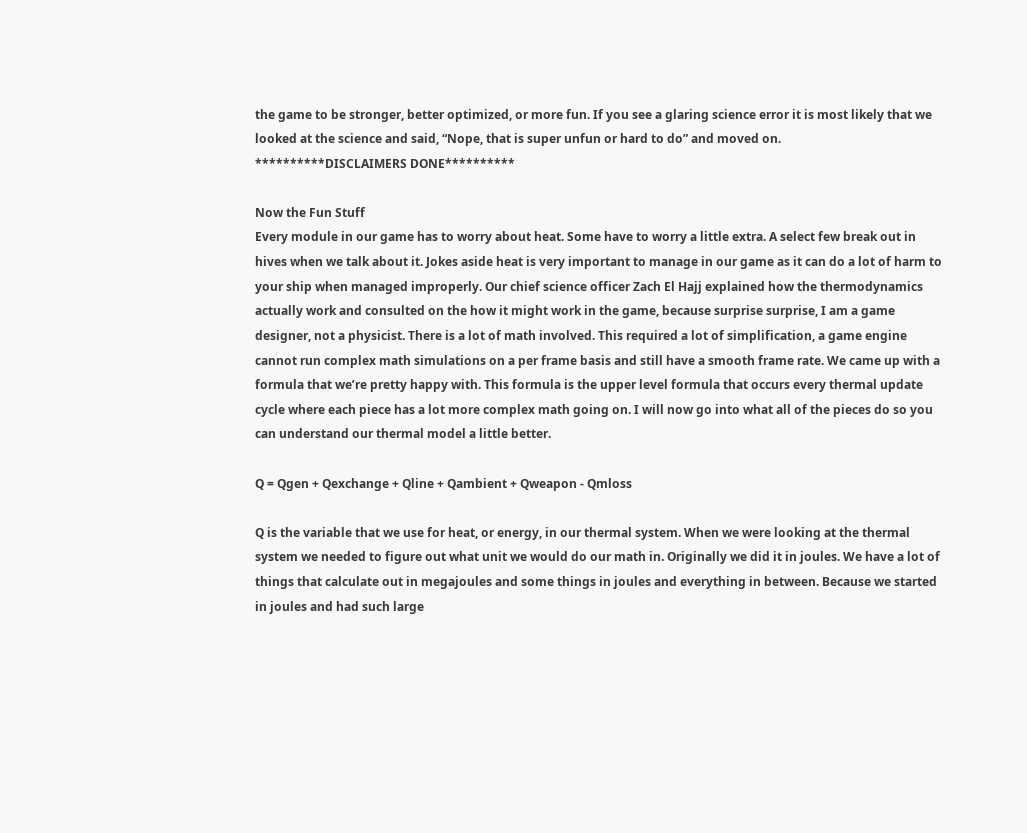the game to be stronger, better optimized, or more fun. If you see a glaring science error it is most likely that we looked at the science and said, “Nope, that is super unfun or hard to do” and moved on.
**********DISCLAIMERS DONE**********

Now the Fun Stuff
Every module in our game has to worry about heat. Some have to worry a little extra. A select few break out in hives when we talk about it. Jokes aside heat is very important to manage in our game as it can do a lot of harm to your ship when managed improperly. Our chief science officer Zach El Hajj explained how the thermodynamics actually work and consulted on the how it might work in the game, because surprise surprise, I am a game designer, not a physicist. There is a lot of math involved. This required a lot of simplification, a game engine cannot run complex math simulations on a per frame basis and still have a smooth frame rate. We came up with a formula that we’re pretty happy with. This formula is the upper level formula that occurs every thermal update cycle where each piece has a lot more complex math going on. I will now go into what all of the pieces do so you can understand our thermal model a little better.

Q = Qgen + Qexchange + Qline + Qambient + Qweapon - Qmloss

Q is the variable that we use for heat, or energy, in our thermal system. When we were looking at the thermal system we needed to figure out what unit we would do our math in. Originally we did it in joules. We have a lot of things that calculate out in megajoules and some things in joules and everything in between. Because we started in joules and had such large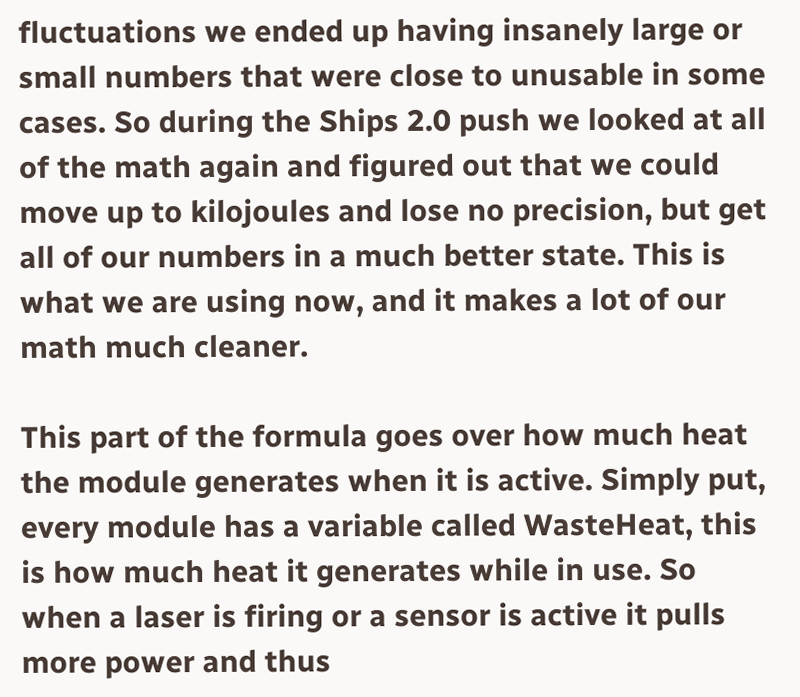fluctuations we ended up having insanely large or small numbers that were close to unusable in some cases. So during the Ships 2.0 push we looked at all of the math again and figured out that we could move up to kilojoules and lose no precision, but get all of our numbers in a much better state. This is what we are using now, and it makes a lot of our math much cleaner.

This part of the formula goes over how much heat the module generates when it is active. Simply put, every module has a variable called WasteHeat, this is how much heat it generates while in use. So when a laser is firing or a sensor is active it pulls more power and thus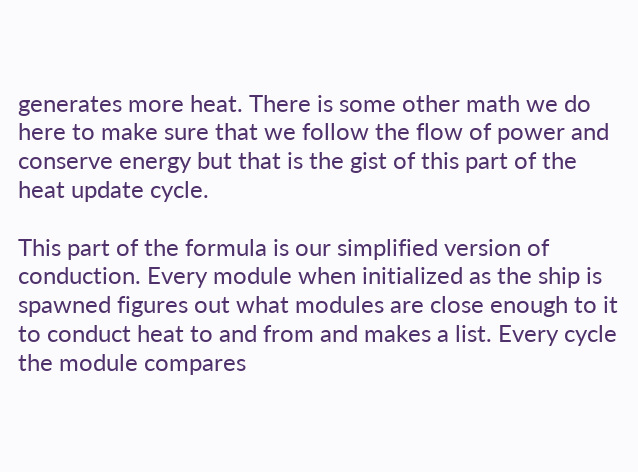generates more heat. There is some other math we do here to make sure that we follow the flow of power and conserve energy but that is the gist of this part of the heat update cycle.

This part of the formula is our simplified version of conduction. Every module when initialized as the ship is spawned figures out what modules are close enough to it to conduct heat to and from and makes a list. Every cycle the module compares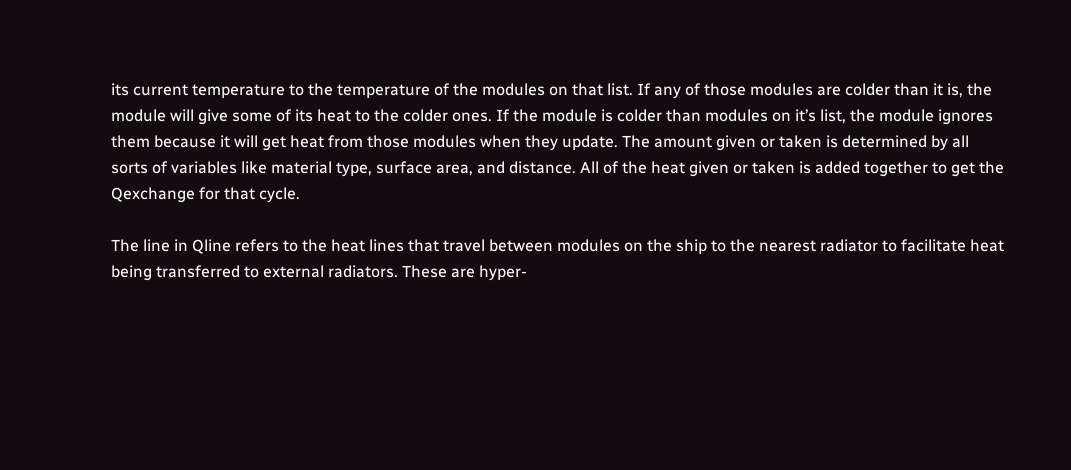its current temperature to the temperature of the modules on that list. If any of those modules are colder than it is, the module will give some of its heat to the colder ones. If the module is colder than modules on it’s list, the module ignores them because it will get heat from those modules when they update. The amount given or taken is determined by all sorts of variables like material type, surface area, and distance. All of the heat given or taken is added together to get the Qexchange for that cycle.

The line in Qline refers to the heat lines that travel between modules on the ship to the nearest radiator to facilitate heat being transferred to external radiators. These are hyper-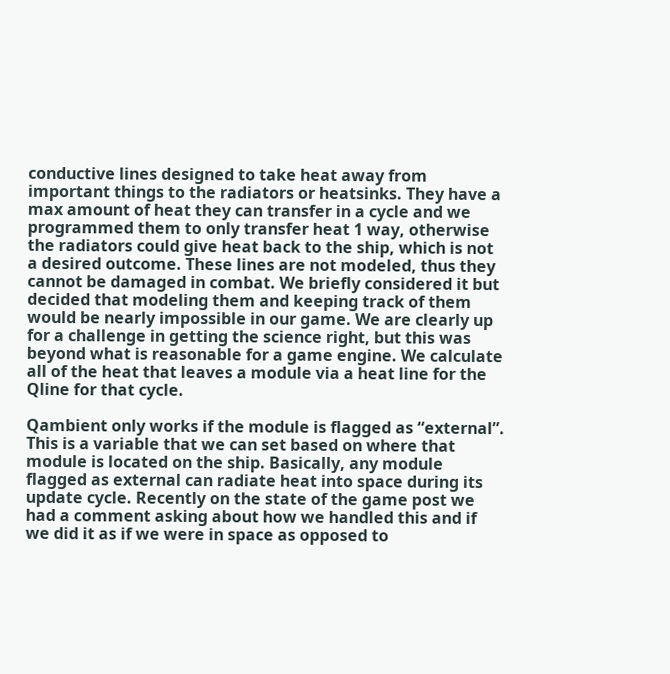conductive lines designed to take heat away from important things to the radiators or heatsinks. They have a max amount of heat they can transfer in a cycle and we programmed them to only transfer heat 1 way, otherwise the radiators could give heat back to the ship, which is not a desired outcome. These lines are not modeled, thus they cannot be damaged in combat. We briefly considered it but decided that modeling them and keeping track of them would be nearly impossible in our game. We are clearly up for a challenge in getting the science right, but this was beyond what is reasonable for a game engine. We calculate all of the heat that leaves a module via a heat line for the Qline for that cycle.

Qambient only works if the module is flagged as “external”. This is a variable that we can set based on where that module is located on the ship. Basically, any module flagged as external can radiate heat into space during its update cycle. Recently on the state of the game post we had a comment asking about how we handled this and if we did it as if we were in space as opposed to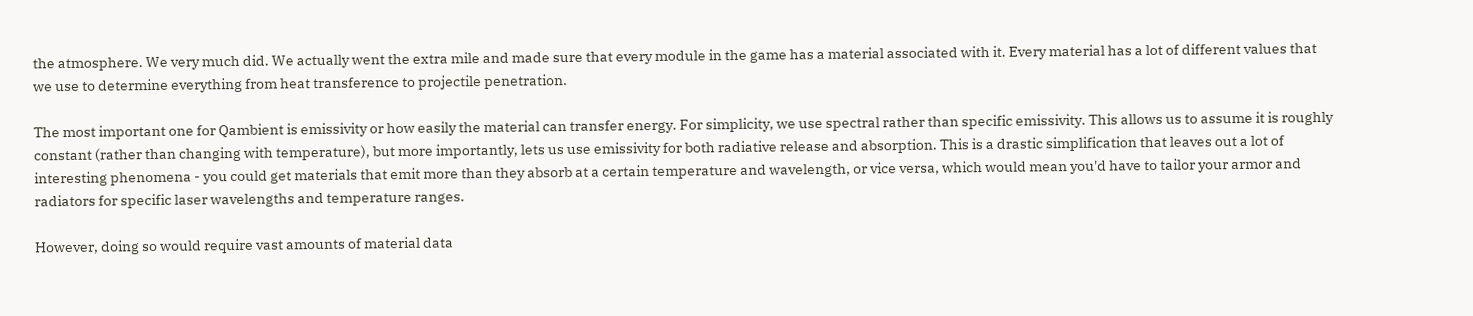the atmosphere. We very much did. We actually went the extra mile and made sure that every module in the game has a material associated with it. Every material has a lot of different values that we use to determine everything from heat transference to projectile penetration.

The most important one for Qambient is emissivity or how easily the material can transfer energy. For simplicity, we use spectral rather than specific emissivity. This allows us to assume it is roughly constant (rather than changing with temperature), but more importantly, lets us use emissivity for both radiative release and absorption. This is a drastic simplification that leaves out a lot of interesting phenomena - you could get materials that emit more than they absorb at a certain temperature and wavelength, or vice versa, which would mean you'd have to tailor your armor and radiators for specific laser wavelengths and temperature ranges.

However, doing so would require vast amounts of material data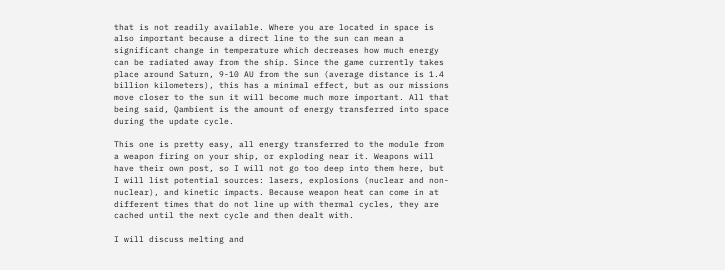that is not readily available. Where you are located in space is also important because a direct line to the sun can mean a significant change in temperature which decreases how much energy can be radiated away from the ship. Since the game currently takes place around Saturn, 9-10 AU from the sun (average distance is 1.4 billion kilometers), this has a minimal effect, but as our missions move closer to the sun it will become much more important. All that being said, Qambient is the amount of energy transferred into space during the update cycle.

This one is pretty easy, all energy transferred to the module from a weapon firing on your ship, or exploding near it. Weapons will have their own post, so I will not go too deep into them here, but I will list potential sources: lasers, explosions (nuclear and non-nuclear), and kinetic impacts. Because weapon heat can come in at different times that do not line up with thermal cycles, they are cached until the next cycle and then dealt with.

I will discuss melting and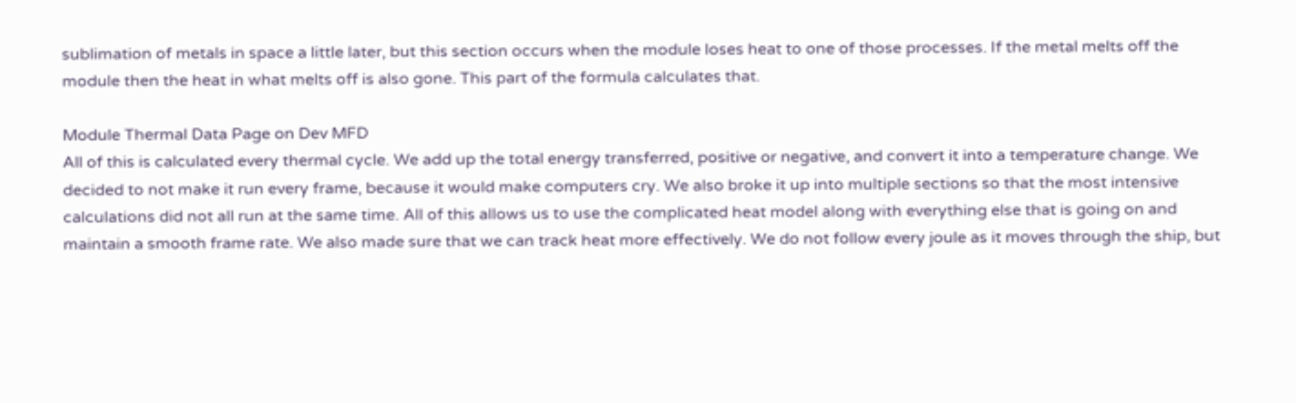sublimation of metals in space a little later, but this section occurs when the module loses heat to one of those processes. If the metal melts off the module then the heat in what melts off is also gone. This part of the formula calculates that.

Module Thermal Data Page on Dev MFD
All of this is calculated every thermal cycle. We add up the total energy transferred, positive or negative, and convert it into a temperature change. We decided to not make it run every frame, because it would make computers cry. We also broke it up into multiple sections so that the most intensive calculations did not all run at the same time. All of this allows us to use the complicated heat model along with everything else that is going on and maintain a smooth frame rate. We also made sure that we can track heat more effectively. We do not follow every joule as it moves through the ship, but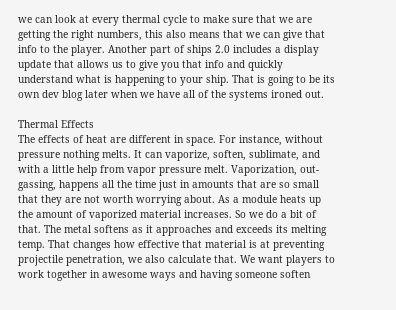we can look at every thermal cycle to make sure that we are getting the right numbers, this also means that we can give that info to the player. Another part of ships 2.0 includes a display update that allows us to give you that info and quickly understand what is happening to your ship. That is going to be its own dev blog later when we have all of the systems ironed out.

Thermal Effects
The effects of heat are different in space. For instance, without pressure nothing melts. It can vaporize, soften, sublimate, and with a little help from vapor pressure melt. Vaporization, out-gassing, happens all the time just in amounts that are so small that they are not worth worrying about. As a module heats up the amount of vaporized material increases. So we do a bit of that. The metal softens as it approaches and exceeds its melting temp. That changes how effective that material is at preventing projectile penetration, we also calculate that. We want players to work together in awesome ways and having someone soften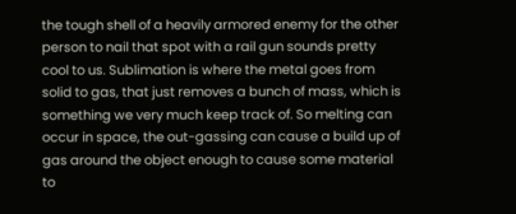the tough shell of a heavily armored enemy for the other person to nail that spot with a rail gun sounds pretty cool to us. Sublimation is where the metal goes from solid to gas, that just removes a bunch of mass, which is something we very much keep track of. So melting can occur in space, the out-gassing can cause a build up of gas around the object enough to cause some material to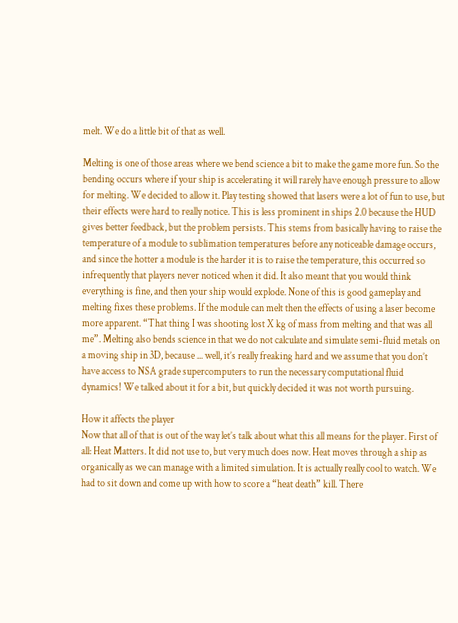melt. We do a little bit of that as well.

Melting is one of those areas where we bend science a bit to make the game more fun. So the bending occurs where if your ship is accelerating it will rarely have enough pressure to allow for melting. We decided to allow it. Play testing showed that lasers were a lot of fun to use, but their effects were hard to really notice. This is less prominent in ships 2.0 because the HUD gives better feedback, but the problem persists. This stems from basically having to raise the temperature of a module to sublimation temperatures before any noticeable damage occurs, and since the hotter a module is the harder it is to raise the temperature, this occurred so infrequently that players never noticed when it did. It also meant that you would think everything is fine, and then your ship would explode. None of this is good gameplay and melting fixes these problems. If the module can melt then the effects of using a laser become more apparent. “That thing I was shooting lost X kg of mass from melting and that was all me”. Melting also bends science in that we do not calculate and simulate semi-fluid metals on a moving ship in 3D, because ... well, it’s really freaking hard and we assume that you don’t have access to NSA grade supercomputers to run the necessary computational fluid dynamics! We talked about it for a bit, but quickly decided it was not worth pursuing.

How it affects the player
Now that all of that is out of the way let’s talk about what this all means for the player. First of all: Heat Matters. It did not use to, but very much does now. Heat moves through a ship as organically as we can manage with a limited simulation. It is actually really cool to watch. We had to sit down and come up with how to score a “heat death” kill. There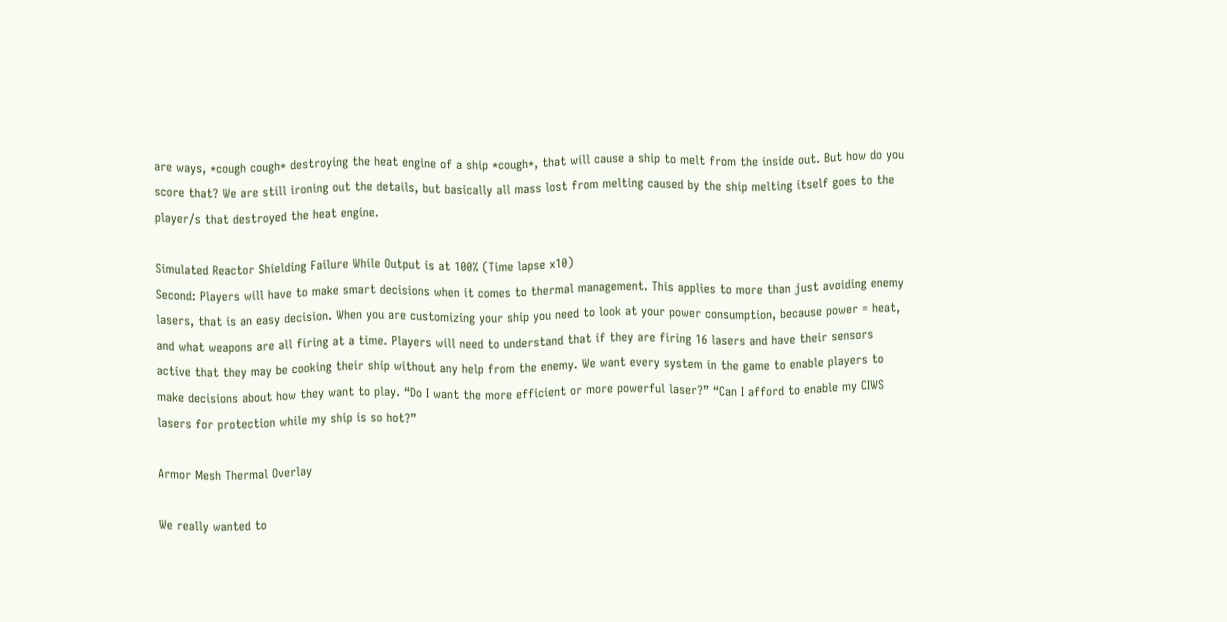are ways, *cough cough* destroying the heat engine of a ship *cough*, that will cause a ship to melt from the inside out. But how do you score that? We are still ironing out the details, but basically all mass lost from melting caused by the ship melting itself goes to the player/s that destroyed the heat engine.

Simulated Reactor Shielding Failure While Output is at 100% (Time lapse x10)
Second: Players will have to make smart decisions when it comes to thermal management. This applies to more than just avoiding enemy lasers, that is an easy decision. When you are customizing your ship you need to look at your power consumption, because power = heat, and what weapons are all firing at a time. Players will need to understand that if they are firing 16 lasers and have their sensors active that they may be cooking their ship without any help from the enemy. We want every system in the game to enable players to make decisions about how they want to play. “Do I want the more efficient or more powerful laser?” “Can I afford to enable my CIWS lasers for protection while my ship is so hot?”

Armor Mesh Thermal Overlay

We really wanted to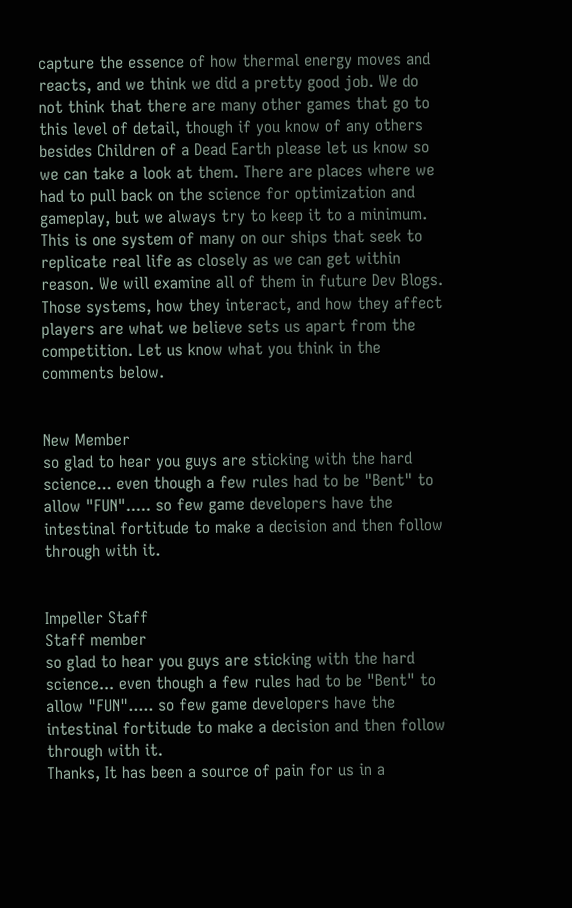capture the essence of how thermal energy moves and reacts, and we think we did a pretty good job. We do not think that there are many other games that go to this level of detail, though if you know of any others besides Children of a Dead Earth please let us know so we can take a look at them. There are places where we had to pull back on the science for optimization and gameplay, but we always try to keep it to a minimum. This is one system of many on our ships that seek to replicate real life as closely as we can get within reason. We will examine all of them in future Dev Blogs. Those systems, how they interact, and how they affect players are what we believe sets us apart from the competition. Let us know what you think in the comments below.


New Member
so glad to hear you guys are sticking with the hard science... even though a few rules had to be "Bent" to allow "FUN"..... so few game developers have the intestinal fortitude to make a decision and then follow through with it.


Impeller Staff
Staff member
so glad to hear you guys are sticking with the hard science... even though a few rules had to be "Bent" to allow "FUN"..... so few game developers have the intestinal fortitude to make a decision and then follow through with it.
Thanks, It has been a source of pain for us in a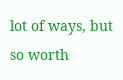lot of ways, but so worth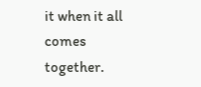it when it all comes together.